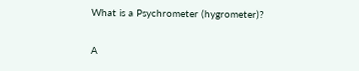What is a Psychrometer (hygrometer)?

A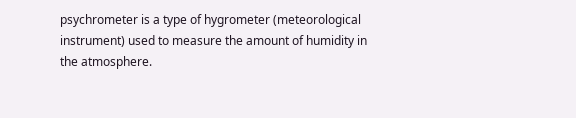psychrometer is a type of hygrometer (meteorological instrument) used to measure the amount of humidity in the atmosphere.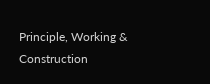Principle, Working & Construction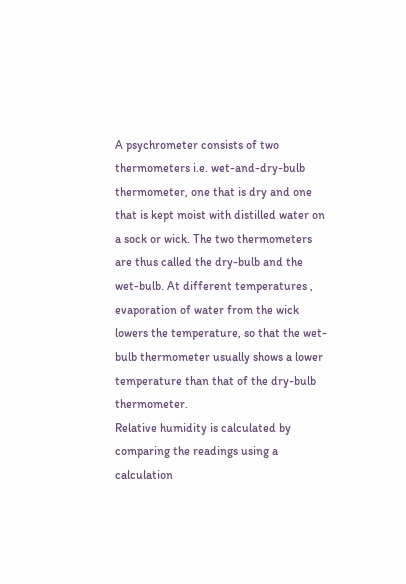A psychrometer consists of two thermometers i.e. wet-and-dry-bulb thermometer, one that is dry and one that is kept moist with distilled water on a sock or wick. The two thermometers are thus called the dry-bulb and the wet-bulb. At different temperatures , evaporation of water from the wick lowers the temperature, so that the wet-bulb thermometer usually shows a lower temperature than that of the dry-bulb thermometer.
Relative humidity is calculated by comparing the readings using a calculation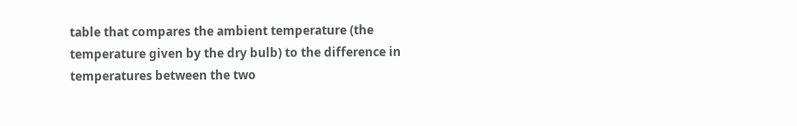table that compares the ambient temperature (the temperature given by the dry bulb) to the difference in temperatures between the two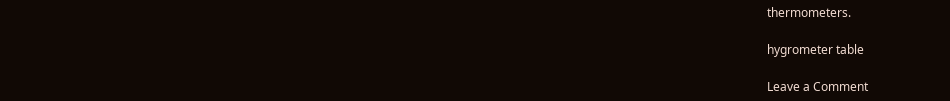thermometers.

hygrometer table

Leave a Comment